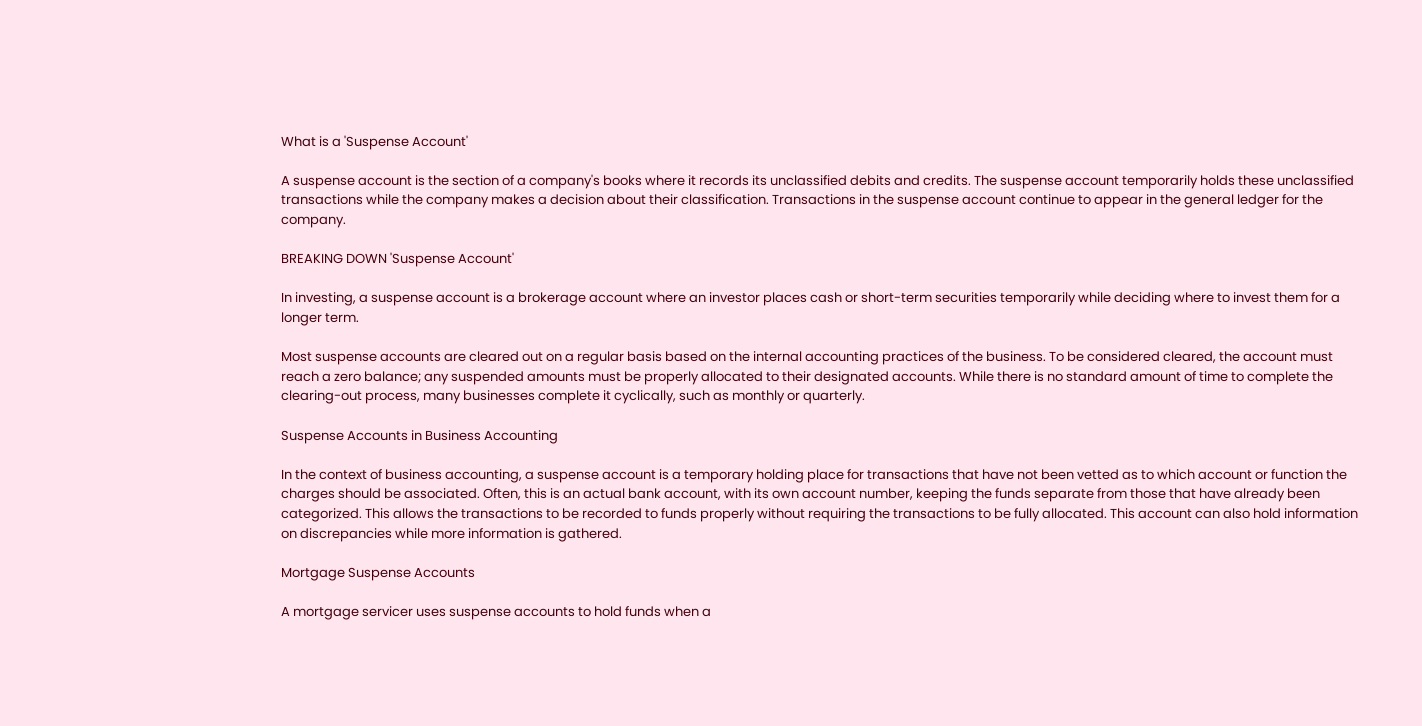What is a 'Suspense Account'

A suspense account is the section of a company's books where it records its unclassified debits and credits. The suspense account temporarily holds these unclassified transactions while the company makes a decision about their classification. Transactions in the suspense account continue to appear in the general ledger for the company.

BREAKING DOWN 'Suspense Account'

In investing, a suspense account is a brokerage account where an investor places cash or short-term securities temporarily while deciding where to invest them for a longer term.

Most suspense accounts are cleared out on a regular basis based on the internal accounting practices of the business. To be considered cleared, the account must reach a zero balance; any suspended amounts must be properly allocated to their designated accounts. While there is no standard amount of time to complete the clearing-out process, many businesses complete it cyclically, such as monthly or quarterly.

Suspense Accounts in Business Accounting

In the context of business accounting, a suspense account is a temporary holding place for transactions that have not been vetted as to which account or function the charges should be associated. Often, this is an actual bank account, with its own account number, keeping the funds separate from those that have already been categorized. This allows the transactions to be recorded to funds properly without requiring the transactions to be fully allocated. This account can also hold information on discrepancies while more information is gathered.

Mortgage Suspense Accounts

A mortgage servicer uses suspense accounts to hold funds when a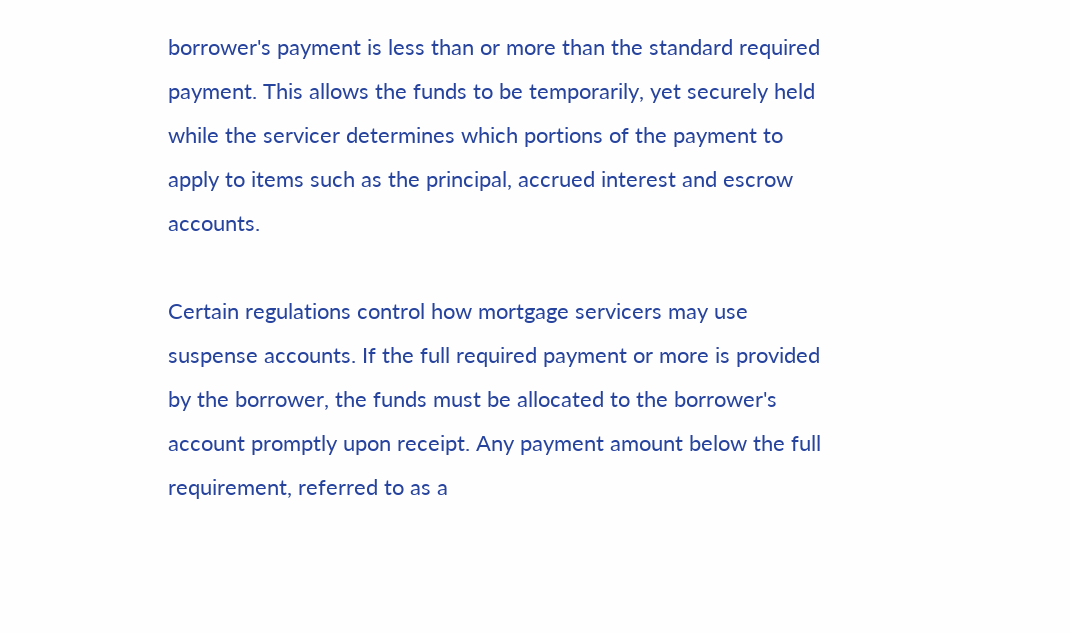borrower's payment is less than or more than the standard required payment. This allows the funds to be temporarily, yet securely held while the servicer determines which portions of the payment to apply to items such as the principal, accrued interest and escrow accounts.

Certain regulations control how mortgage servicers may use suspense accounts. If the full required payment or more is provided by the borrower, the funds must be allocated to the borrower's account promptly upon receipt. Any payment amount below the full requirement, referred to as a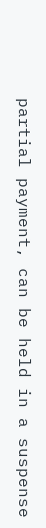partial payment, can be held in a suspense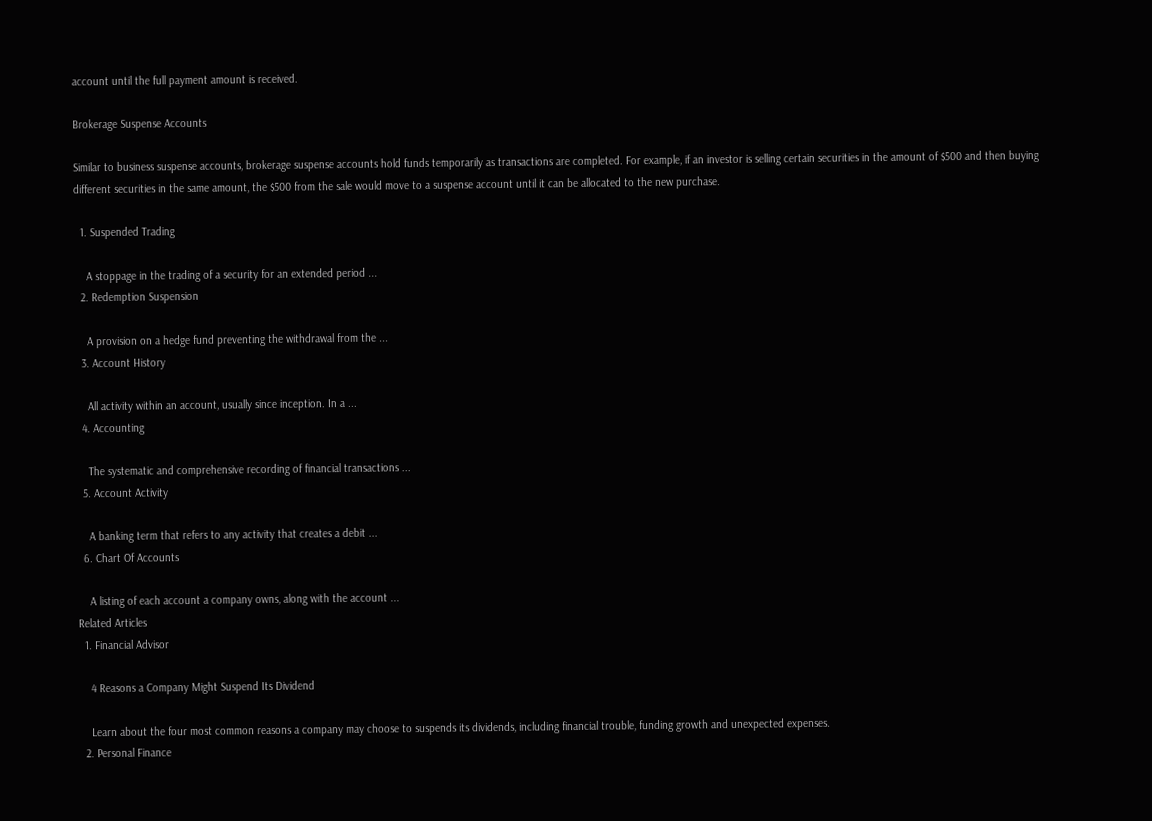account until the full payment amount is received.

Brokerage Suspense Accounts

Similar to business suspense accounts, brokerage suspense accounts hold funds temporarily as transactions are completed. For example, if an investor is selling certain securities in the amount of $500 and then buying different securities in the same amount, the $500 from the sale would move to a suspense account until it can be allocated to the new purchase.

  1. Suspended Trading

    A stoppage in the trading of a security for an extended period ...
  2. Redemption Suspension

    A provision on a hedge fund preventing the withdrawal from the ...
  3. Account History

    All activity within an account, usually since inception. In a ...
  4. Accounting

    The systematic and comprehensive recording of financial transactions ...
  5. Account Activity

    A banking term that refers to any activity that creates a debit ...
  6. Chart Of Accounts

    A listing of each account a company owns, along with the account ...
Related Articles
  1. Financial Advisor

    4 Reasons a Company Might Suspend Its Dividend

    Learn about the four most common reasons a company may choose to suspends its dividends, including financial trouble, funding growth and unexpected expenses.
  2. Personal Finance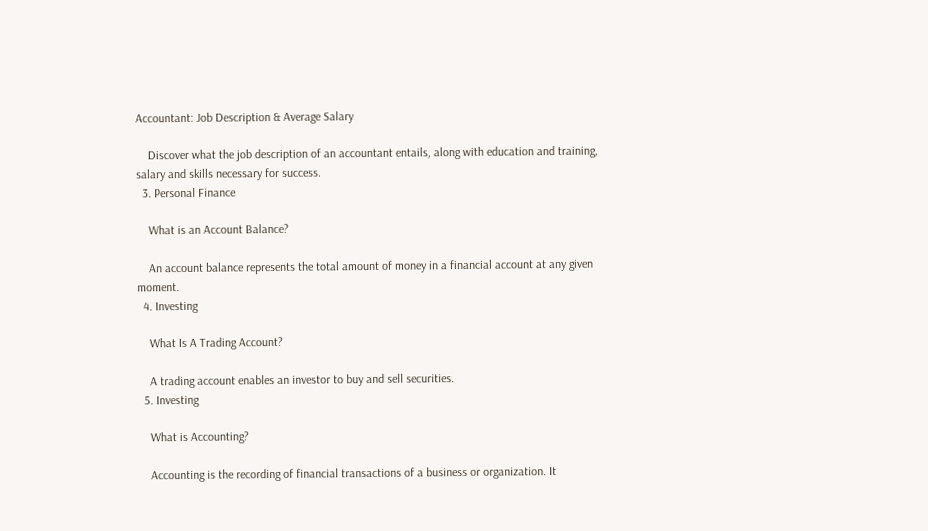Accountant: Job Description & Average Salary

    Discover what the job description of an accountant entails, along with education and training, salary and skills necessary for success.
  3. Personal Finance

    What is an Account Balance?

    An account balance represents the total amount of money in a financial account at any given moment.
  4. Investing

    What Is A Trading Account?

    A trading account enables an investor to buy and sell securities.
  5. Investing

    What is Accounting?

    Accounting is the recording of financial transactions of a business or organization. It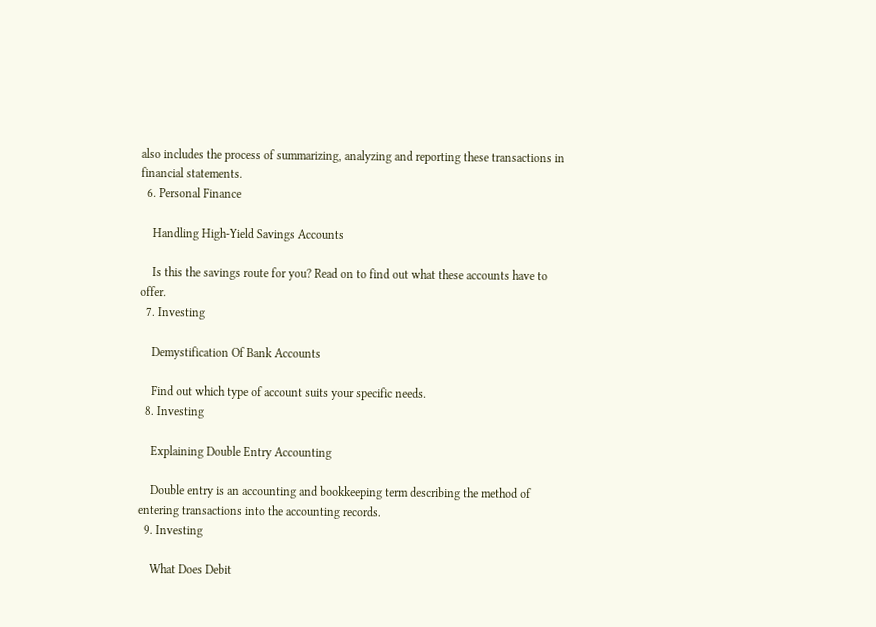also includes the process of summarizing, analyzing and reporting these transactions in financial statements.
  6. Personal Finance

    Handling High-Yield Savings Accounts

    Is this the savings route for you? Read on to find out what these accounts have to offer.
  7. Investing

    Demystification Of Bank Accounts

    Find out which type of account suits your specific needs.
  8. Investing

    Explaining Double Entry Accounting

    Double entry is an accounting and bookkeeping term describing the method of entering transactions into the accounting records.
  9. Investing

    What Does Debit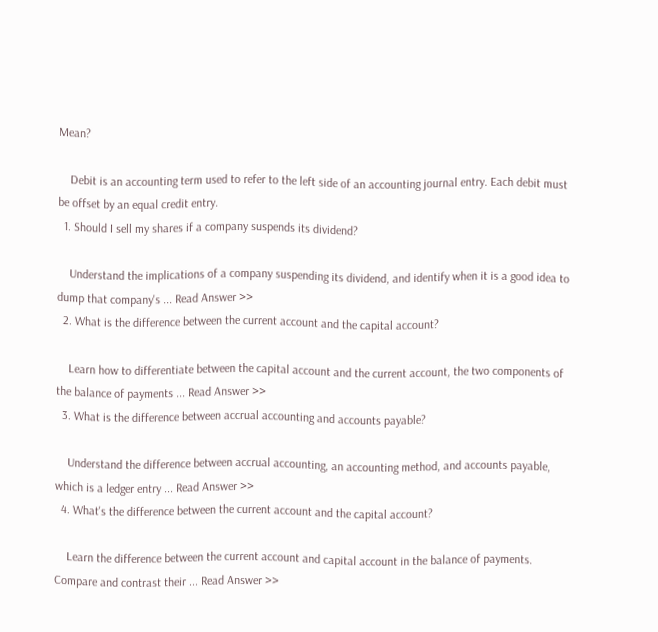Mean?

    Debit is an accounting term used to refer to the left side of an accounting journal entry. Each debit must be offset by an equal credit entry.
  1. Should I sell my shares if a company suspends its dividend?

    Understand the implications of a company suspending its dividend, and identify when it is a good idea to dump that company's ... Read Answer >>
  2. What is the difference between the current account and the capital account?

    Learn how to differentiate between the capital account and the current account, the two components of the balance of payments ... Read Answer >>
  3. What is the difference between accrual accounting and accounts payable?

    Understand the difference between accrual accounting, an accounting method, and accounts payable, which is a ledger entry ... Read Answer >>
  4. What's the difference between the current account and the capital account?

    Learn the difference between the current account and capital account in the balance of payments. Compare and contrast their ... Read Answer >>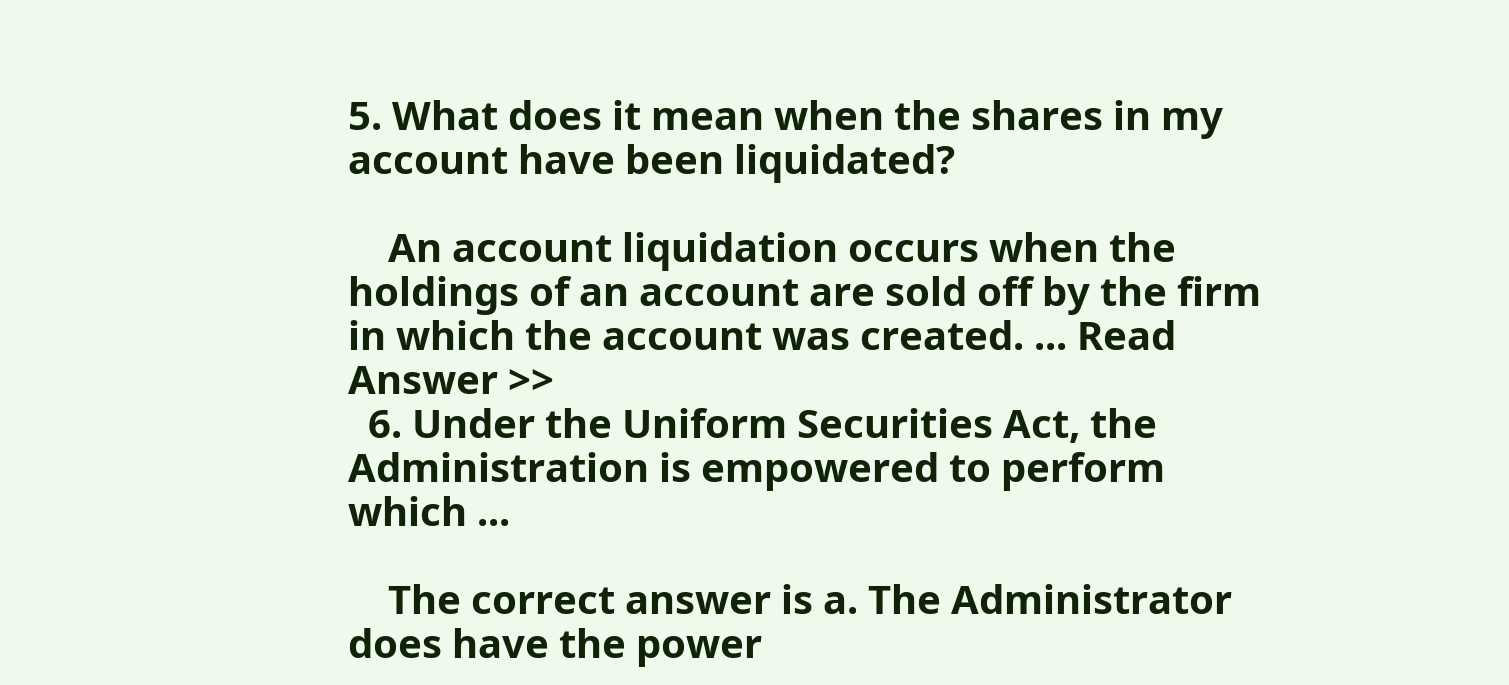5. What does it mean when the shares in my account have been liquidated?

    An account liquidation occurs when the holdings of an account are sold off by the firm in which the account was created. ... Read Answer >>
  6. Under the Uniform Securities Act, the Administration is empowered to perform which ...

    The correct answer is a. The Administrator does have the power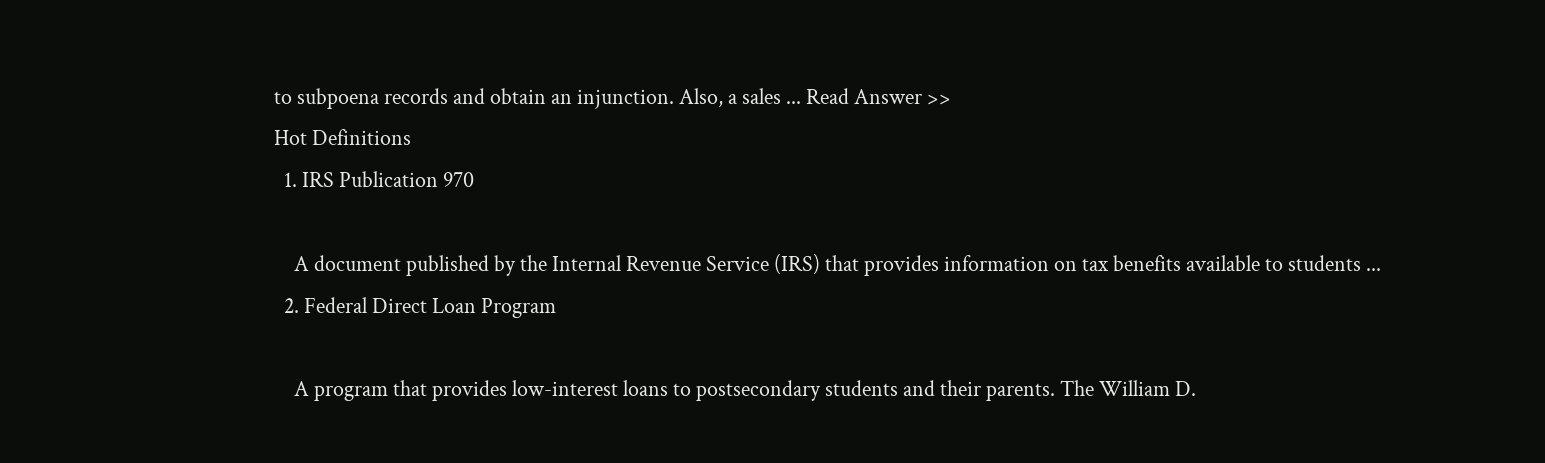to subpoena records and obtain an injunction. Also, a sales ... Read Answer >>
Hot Definitions
  1. IRS Publication 970

    A document published by the Internal Revenue Service (IRS) that provides information on tax benefits available to students ...
  2. Federal Direct Loan Program

    A program that provides low-interest loans to postsecondary students and their parents. The William D.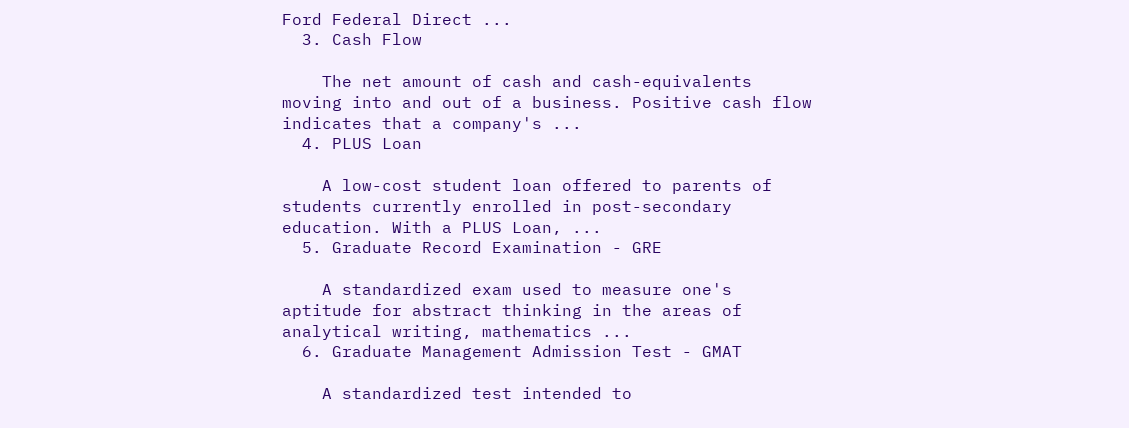Ford Federal Direct ...
  3. Cash Flow

    The net amount of cash and cash-equivalents moving into and out of a business. Positive cash flow indicates that a company's ...
  4. PLUS Loan

    A low-cost student loan offered to parents of students currently enrolled in post-secondary education. With a PLUS Loan, ...
  5. Graduate Record Examination - GRE

    A standardized exam used to measure one's aptitude for abstract thinking in the areas of analytical writing, mathematics ...
  6. Graduate Management Admission Test - GMAT

    A standardized test intended to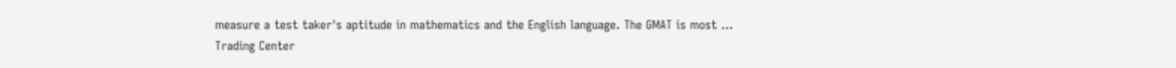measure a test taker's aptitude in mathematics and the English language. The GMAT is most ...
Trading Center